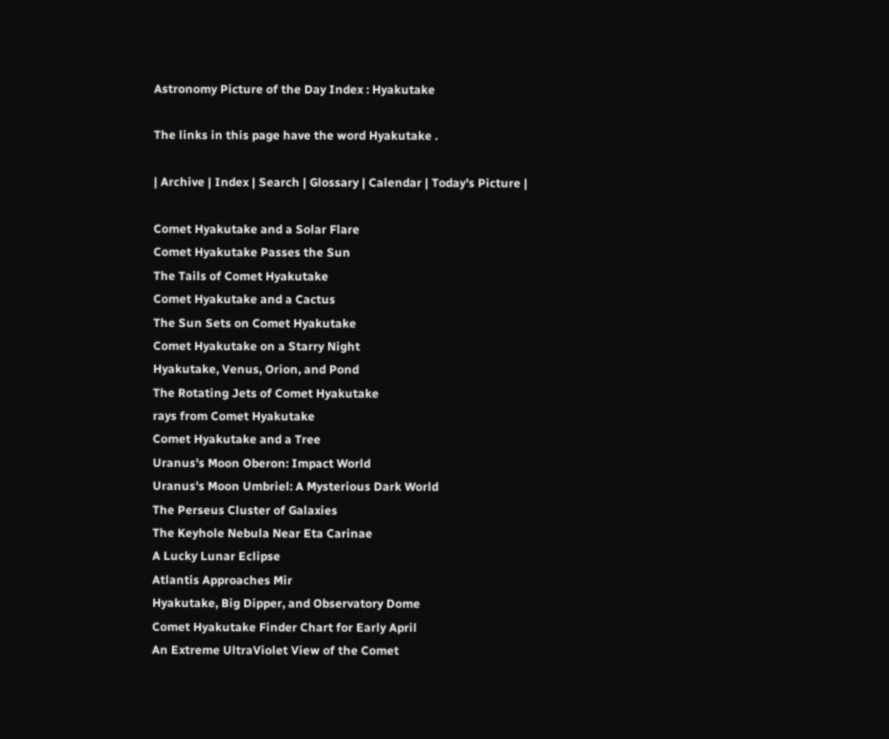Astronomy Picture of the Day Index : Hyakutake

The links in this page have the word Hyakutake .

| Archive | Index | Search | Glossary | Calendar | Today's Picture |

Comet Hyakutake and a Solar Flare
Comet Hyakutake Passes the Sun
The Tails of Comet Hyakutake
Comet Hyakutake and a Cactus
The Sun Sets on Comet Hyakutake
Comet Hyakutake on a Starry Night
Hyakutake, Venus, Orion, and Pond
The Rotating Jets of Comet Hyakutake
rays from Comet Hyakutake
Comet Hyakutake and a Tree
Uranus's Moon Oberon: Impact World
Uranus's Moon Umbriel: A Mysterious Dark World
The Perseus Cluster of Galaxies
The Keyhole Nebula Near Eta Carinae
A Lucky Lunar Eclipse
Atlantis Approaches Mir
Hyakutake, Big Dipper, and Observatory Dome
Comet Hyakutake Finder Chart for Early April
An Extreme UltraViolet View of the Comet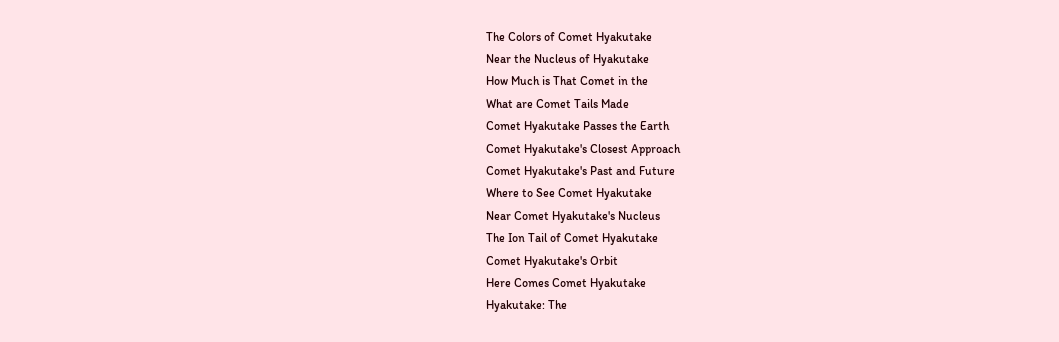The Colors of Comet Hyakutake
Near the Nucleus of Hyakutake
How Much is That Comet in the
What are Comet Tails Made
Comet Hyakutake Passes the Earth
Comet Hyakutake's Closest Approach
Comet Hyakutake's Past and Future
Where to See Comet Hyakutake
Near Comet Hyakutake's Nucleus
The Ion Tail of Comet Hyakutake
Comet Hyakutake's Orbit
Here Comes Comet Hyakutake
Hyakutake: The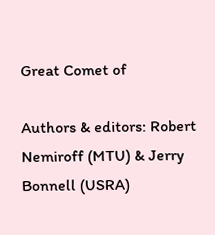Great Comet of

Authors & editors: Robert Nemiroff (MTU) & Jerry Bonnell (USRA)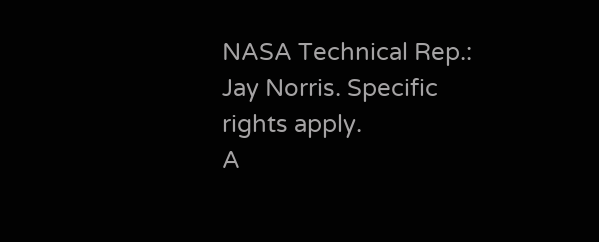NASA Technical Rep.: Jay Norris. Specific rights apply.
A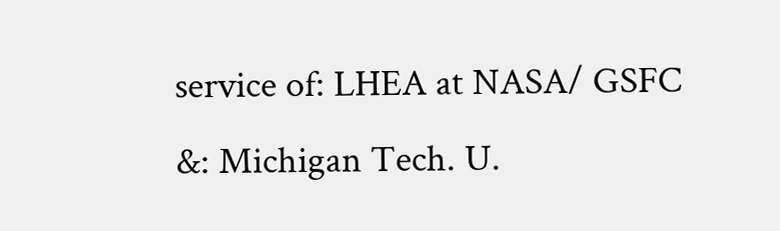service of: LHEA at NASA/ GSFC
&: Michigan Tech. U.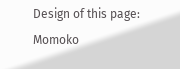Design of this page: Momoko